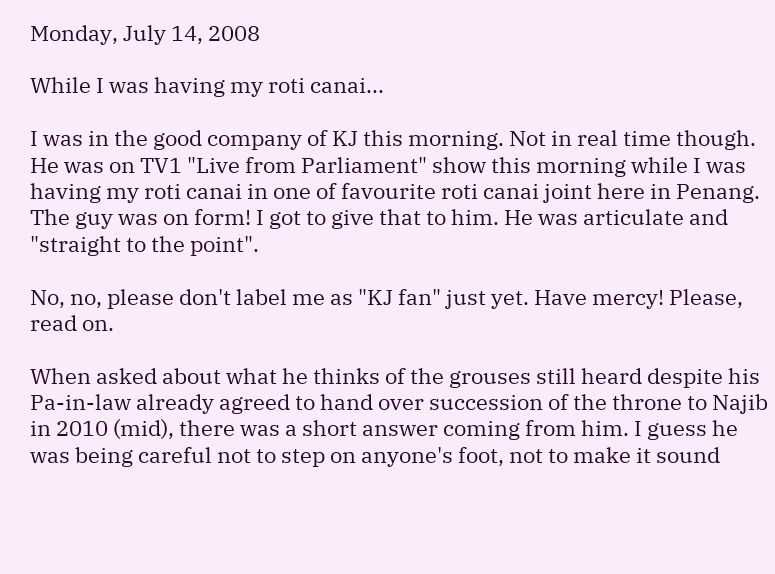Monday, July 14, 2008

While I was having my roti canai...

I was in the good company of KJ this morning. Not in real time though. He was on TV1 "Live from Parliament" show this morning while I was having my roti canai in one of favourite roti canai joint here in Penang. The guy was on form! I got to give that to him. He was articulate and "straight to the point".

No, no, please don't label me as "KJ fan" just yet. Have mercy! Please, read on.

When asked about what he thinks of the grouses still heard despite his Pa-in-law already agreed to hand over succession of the throne to Najib in 2010 (mid), there was a short answer coming from him. I guess he was being careful not to step on anyone's foot, not to make it sound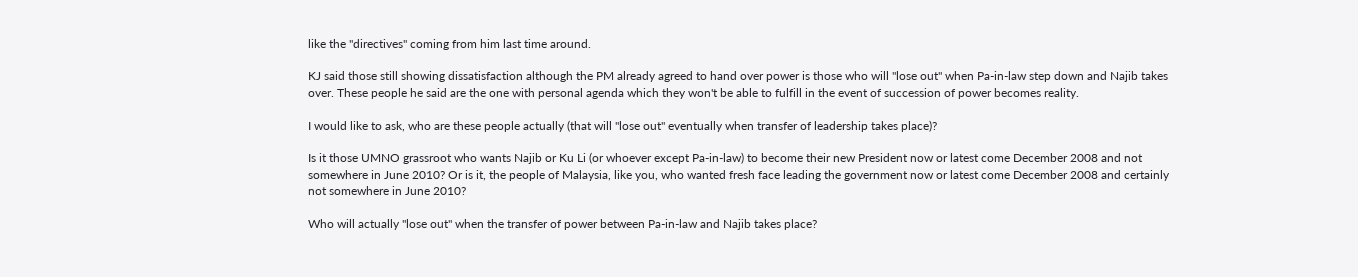like the "directives" coming from him last time around.

KJ said those still showing dissatisfaction although the PM already agreed to hand over power is those who will "lose out" when Pa-in-law step down and Najib takes over. These people he said are the one with personal agenda which they won't be able to fulfill in the event of succession of power becomes reality.

I would like to ask, who are these people actually (that will "lose out" eventually when transfer of leadership takes place)?

Is it those UMNO grassroot who wants Najib or Ku Li (or whoever except Pa-in-law) to become their new President now or latest come December 2008 and not somewhere in June 2010? Or is it, the people of Malaysia, like you, who wanted fresh face leading the government now or latest come December 2008 and certainly not somewhere in June 2010?

Who will actually "lose out" when the transfer of power between Pa-in-law and Najib takes place?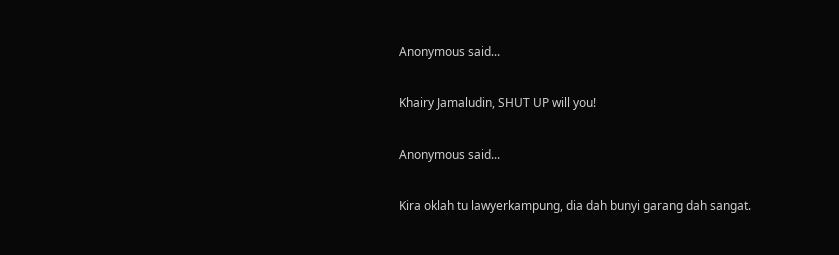Anonymous said...

Khairy Jamaludin, SHUT UP will you!

Anonymous said...

Kira oklah tu lawyerkampung, dia dah bunyi garang dah sangat.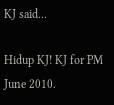KJ said...

Hidup KJ! KJ for PM June 2010.